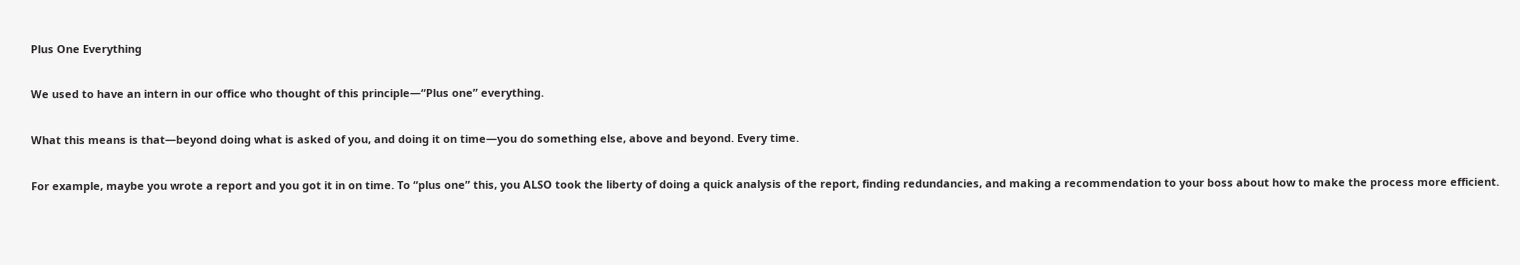Plus One Everything

We used to have an intern in our office who thought of this principle—“Plus one” everything.

What this means is that—beyond doing what is asked of you, and doing it on time—you do something else, above and beyond. Every time.

For example, maybe you wrote a report and you got it in on time. To “plus one” this, you ALSO took the liberty of doing a quick analysis of the report, finding redundancies, and making a recommendation to your boss about how to make the process more efficient.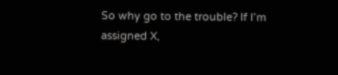So why go to the trouble? If I’m assigned X,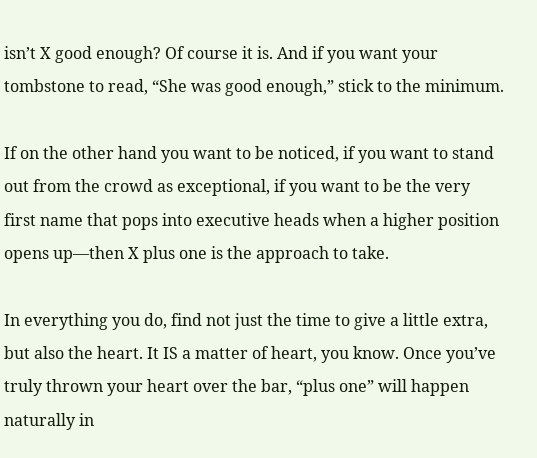isn’t X good enough? Of course it is. And if you want your tombstone to read, “She was good enough,” stick to the minimum.

If on the other hand you want to be noticed, if you want to stand out from the crowd as exceptional, if you want to be the very first name that pops into executive heads when a higher position opens up—then X plus one is the approach to take.

In everything you do, find not just the time to give a little extra, but also the heart. It IS a matter of heart, you know. Once you’ve truly thrown your heart over the bar, “plus one” will happen naturally in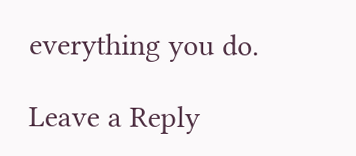everything you do.

Leave a Reply